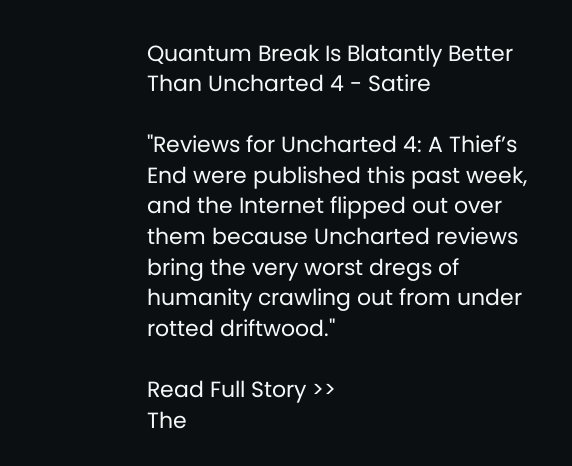Quantum Break Is Blatantly Better Than Uncharted 4 - Satire

"Reviews for Uncharted 4: A Thief’s End were published this past week, and the Internet flipped out over them because Uncharted reviews bring the very worst dregs of humanity crawling out from under rotted driftwood."

Read Full Story >>
The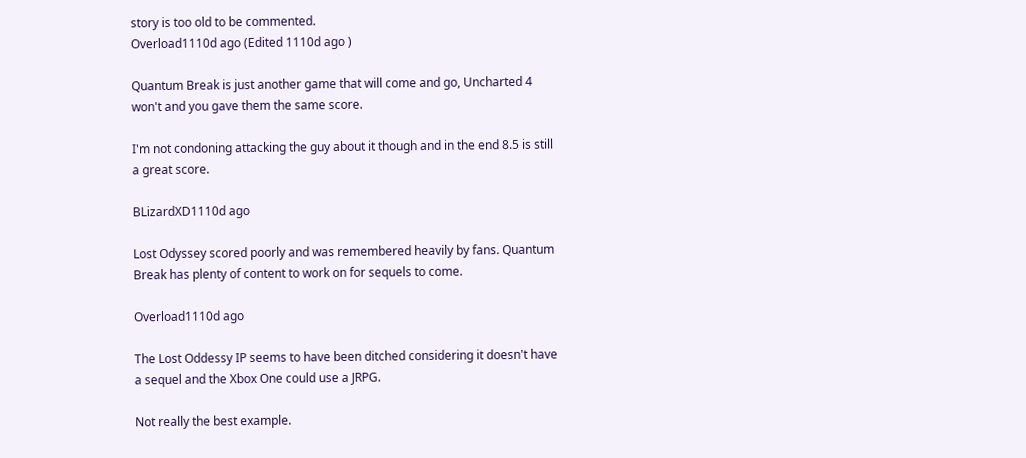story is too old to be commented.
Overload1110d ago (Edited 1110d ago )

Quantum Break is just another game that will come and go, Uncharted 4 won't and you gave them the same score.

I'm not condoning attacking the guy about it though and in the end 8.5 is still a great score.

BLizardXD1110d ago

Lost Odyssey scored poorly and was remembered heavily by fans. Quantum Break has plenty of content to work on for sequels to come.

Overload1110d ago

The Lost Oddessy IP seems to have been ditched considering it doesn't have a sequel and the Xbox One could use a JRPG.

Not really the best example.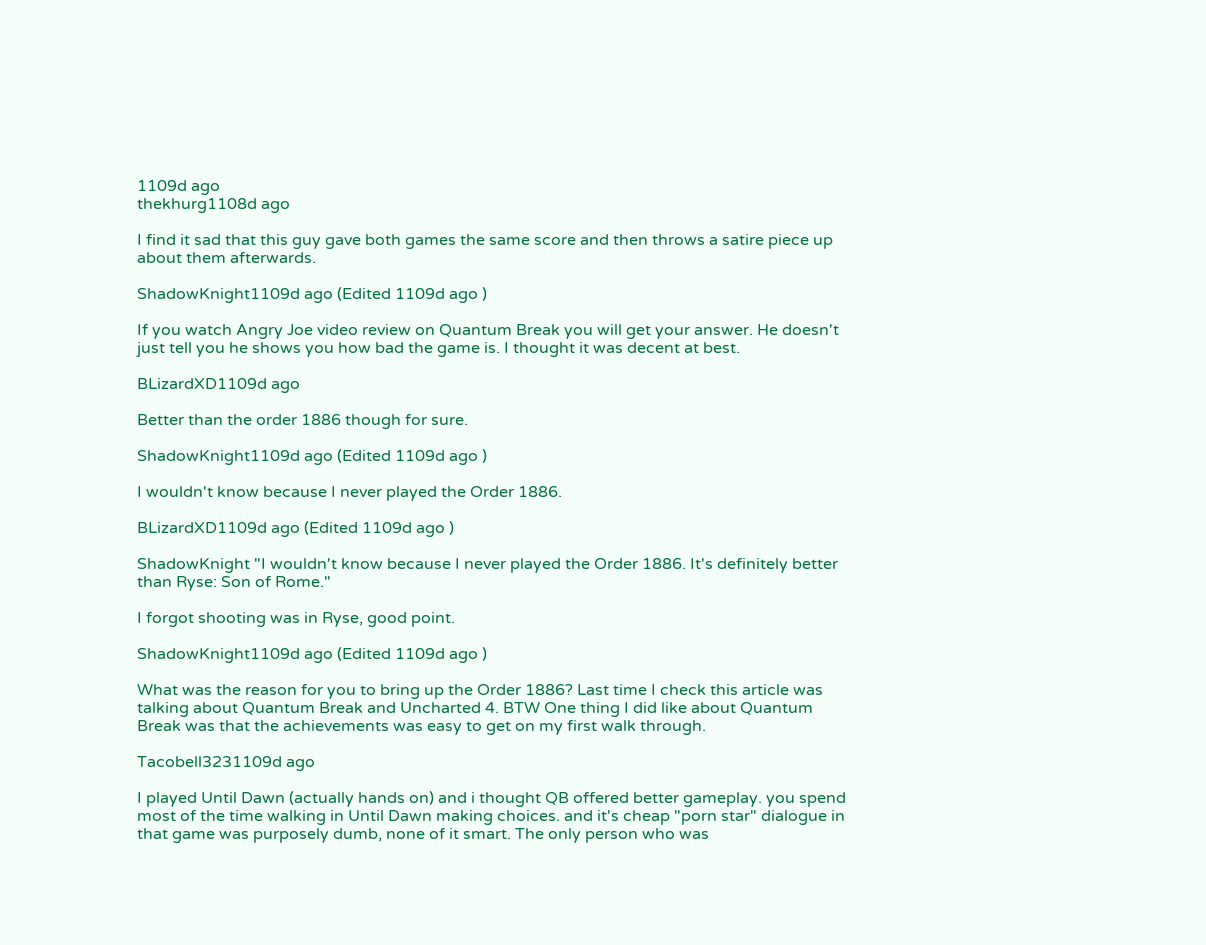1109d ago
thekhurg1108d ago

I find it sad that this guy gave both games the same score and then throws a satire piece up about them afterwards.

ShadowKnight1109d ago (Edited 1109d ago )

If you watch Angry Joe video review on Quantum Break you will get your answer. He doesn't just tell you he shows you how bad the game is. I thought it was decent at best.

BLizardXD1109d ago

Better than the order 1886 though for sure.

ShadowKnight1109d ago (Edited 1109d ago )

I wouldn't know because I never played the Order 1886.

BLizardXD1109d ago (Edited 1109d ago )

ShadowKnight "I wouldn't know because I never played the Order 1886. It's definitely better than Ryse: Son of Rome."

I forgot shooting was in Ryse, good point.

ShadowKnight1109d ago (Edited 1109d ago )

What was the reason for you to bring up the Order 1886? Last time I check this article was talking about Quantum Break and Uncharted 4. BTW One thing I did like about Quantum Break was that the achievements was easy to get on my first walk through.

Tacobell3231109d ago

I played Until Dawn (actually hands on) and i thought QB offered better gameplay. you spend most of the time walking in Until Dawn making choices. and it's cheap "porn star" dialogue in that game was purposely dumb, none of it smart. The only person who was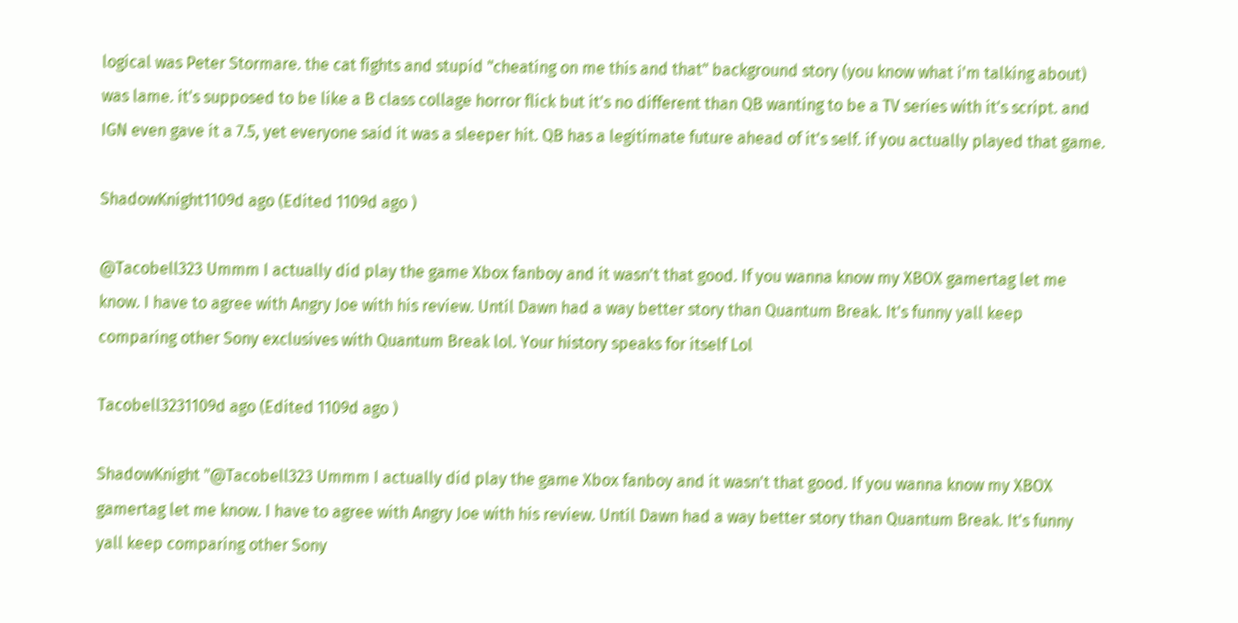logical was Peter Stormare. the cat fights and stupid "cheating on me this and that" background story (you know what i'm talking about) was lame. it's supposed to be like a B class collage horror flick but it's no different than QB wanting to be a TV series with it's script. and IGN even gave it a 7.5, yet everyone said it was a sleeper hit. QB has a legitimate future ahead of it's self. if you actually played that game.

ShadowKnight1109d ago (Edited 1109d ago )

@Tacobell323 Ummm I actually did play the game Xbox fanboy and it wasn't that good. If you wanna know my XBOX gamertag let me know. I have to agree with Angry Joe with his review. Until Dawn had a way better story than Quantum Break. It's funny yall keep comparing other Sony exclusives with Quantum Break lol. Your history speaks for itself Lol

Tacobell3231109d ago (Edited 1109d ago )

ShadowKnight "@Tacobell323 Ummm I actually did play the game Xbox fanboy and it wasn't that good. If you wanna know my XBOX gamertag let me know. I have to agree with Angry Joe with his review. Until Dawn had a way better story than Quantum Break. It's funny yall keep comparing other Sony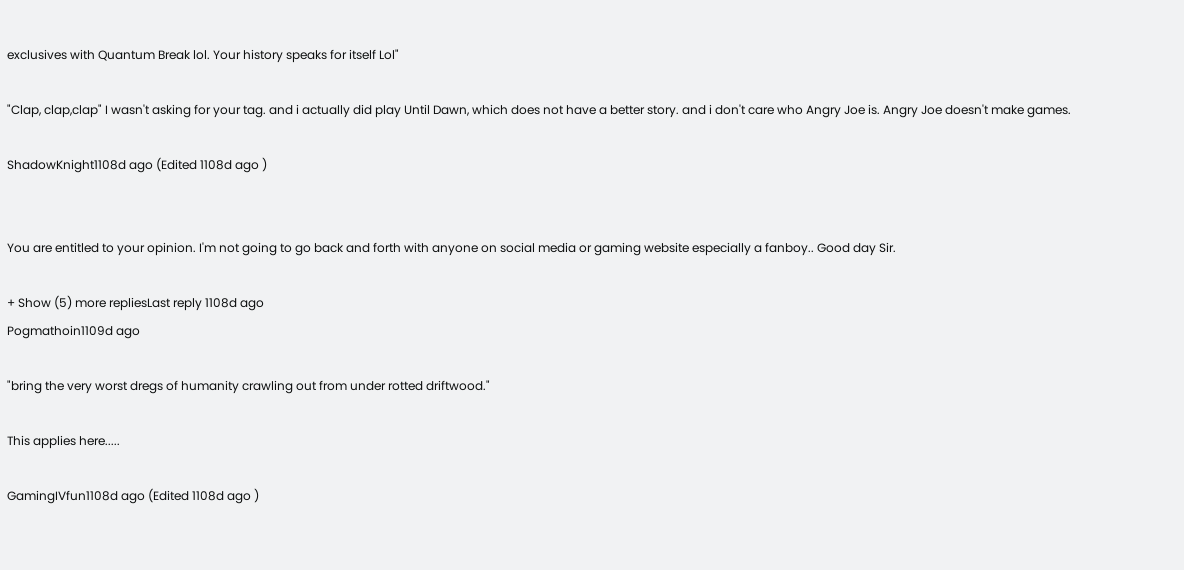exclusives with Quantum Break lol. Your history speaks for itself Lol"

"Clap, clap,clap" I wasn't asking for your tag. and i actually did play Until Dawn, which does not have a better story. and i don't care who Angry Joe is. Angry Joe doesn't make games.

ShadowKnight1108d ago (Edited 1108d ago )


You are entitled to your opinion. I'm not going to go back and forth with anyone on social media or gaming website especially a fanboy.. Good day Sir.

+ Show (5) more repliesLast reply 1108d ago
Pogmathoin1109d ago

"bring the very worst dregs of humanity crawling out from under rotted driftwood."

This applies here.....

GamingIVfun1108d ago (Edited 1108d ago )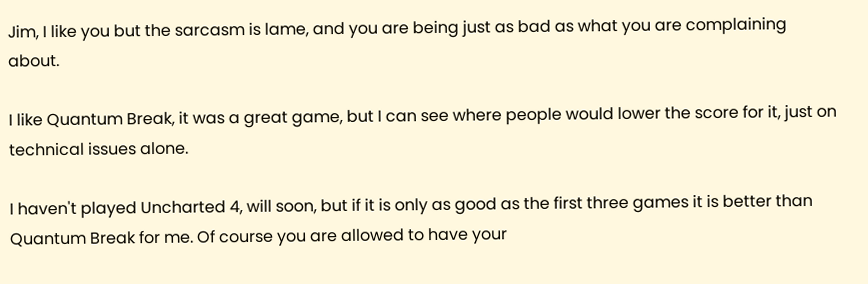Jim, I like you but the sarcasm is lame, and you are being just as bad as what you are complaining about.

I like Quantum Break, it was a great game, but I can see where people would lower the score for it, just on technical issues alone.

I haven't played Uncharted 4, will soon, but if it is only as good as the first three games it is better than Quantum Break for me. Of course you are allowed to have your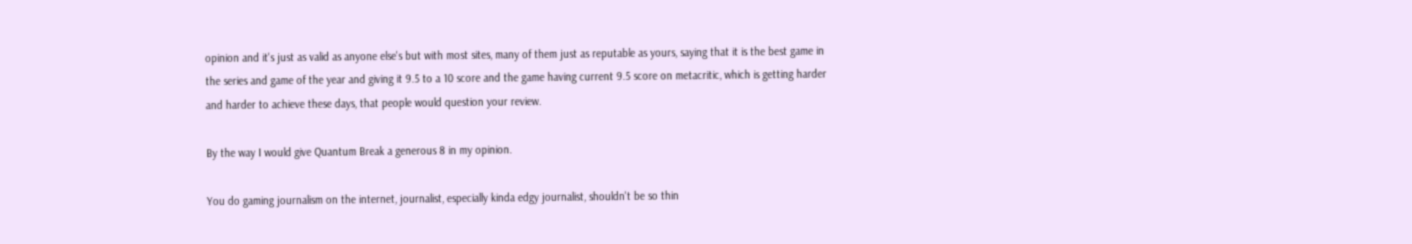opinion and it's just as valid as anyone else's but with most sites, many of them just as reputable as yours, saying that it is the best game in the series and game of the year and giving it 9.5 to a 10 score and the game having current 9.5 score on metacritic, which is getting harder and harder to achieve these days, that people would question your review.

By the way I would give Quantum Break a generous 8 in my opinion.

You do gaming journalism on the internet, journalist, especially kinda edgy journalist, shouldn't be so thin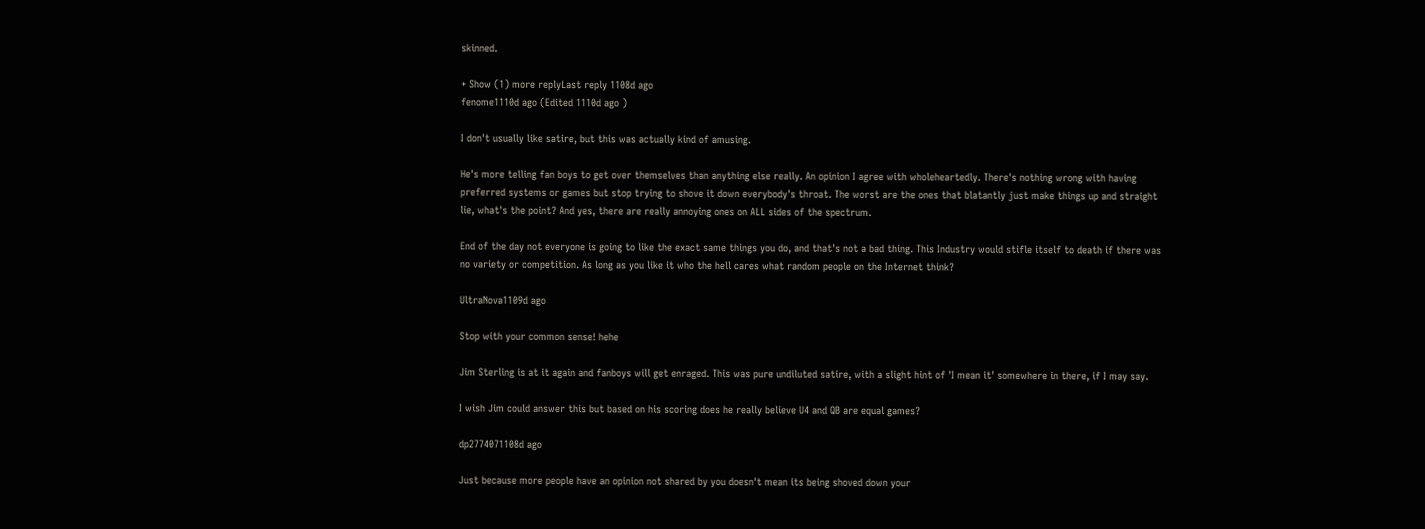skinned.

+ Show (1) more replyLast reply 1108d ago
fenome1110d ago (Edited 1110d ago )

I don't usually like satire, but this was actually kind of amusing.

He's more telling fan boys to get over themselves than anything else really. An opinion I agree with wholeheartedly. There's nothing wrong with having preferred systems or games but stop trying to shove it down everybody's throat. The worst are the ones that blatantly just make things up and straight lie, what's the point? And yes, there are really annoying ones on ALL sides of the spectrum.

End of the day not everyone is going to like the exact same things you do, and that's not a bad thing. This Industry would stifle itself to death if there was no variety or competition. As long as you like it who the hell cares what random people on the Internet think?

UltraNova1109d ago

Stop with your common sense! hehe

Jim Sterling is at it again and fanboys will get enraged. This was pure undiluted satire, with a slight hint of 'I mean it' somewhere in there, if I may say.

I wish Jim could answer this but based on his scoring does he really believe U4 and QB are equal games?

dp2774071108d ago

Just because more people have an opinion not shared by you doesn't mean its being shoved down your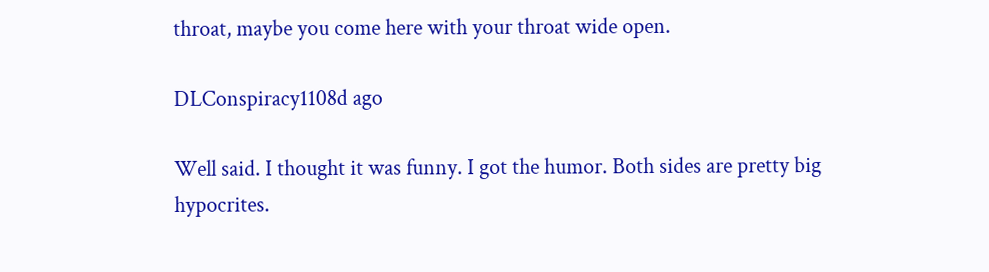throat, maybe you come here with your throat wide open.

DLConspiracy1108d ago

Well said. I thought it was funny. I got the humor. Both sides are pretty big hypocrites.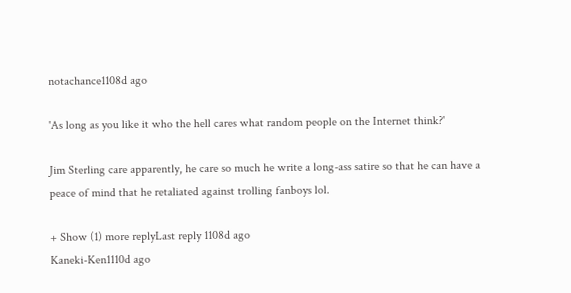notachance1108d ago

'As long as you like it who the hell cares what random people on the Internet think?'

Jim Sterling care apparently, he care so much he write a long-ass satire so that he can have a peace of mind that he retaliated against trolling fanboys lol.

+ Show (1) more replyLast reply 1108d ago
Kaneki-Ken1110d ago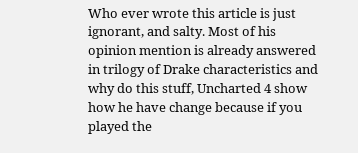Who ever wrote this article is just ignorant, and salty. Most of his opinion mention is already answered in trilogy of Drake characteristics and why do this stuff, Uncharted 4 show how he have change because if you played the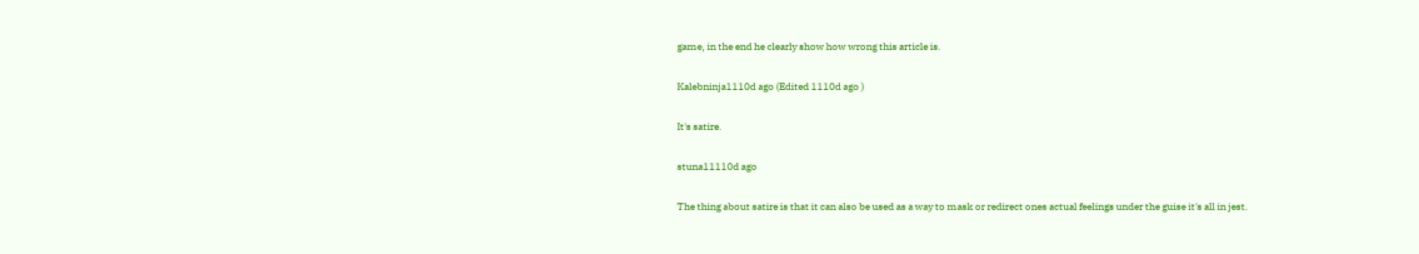game, in the end he clearly show how wrong this article is.

Kalebninja1110d ago (Edited 1110d ago )

It's satire.

stuna11110d ago

The thing about satire is that it can also be used as a way to mask or redirect ones actual feelings under the guise it's all in jest.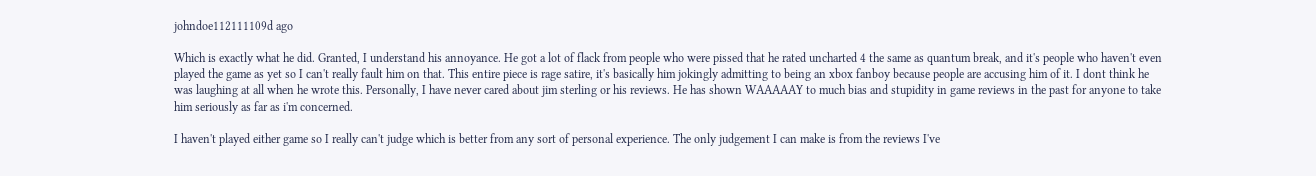johndoe112111109d ago

Which is exactly what he did. Granted, I understand his annoyance. He got a lot of flack from people who were pissed that he rated uncharted 4 the same as quantum break, and it's people who haven't even played the game as yet so I can't really fault him on that. This entire piece is rage satire, it's basically him jokingly admitting to being an xbox fanboy because people are accusing him of it. I dont think he was laughing at all when he wrote this. Personally, I have never cared about jim sterling or his reviews. He has shown WAAAAAY to much bias and stupidity in game reviews in the past for anyone to take him seriously as far as i'm concerned.

I haven't played either game so I really can't judge which is better from any sort of personal experience. The only judgement I can make is from the reviews I've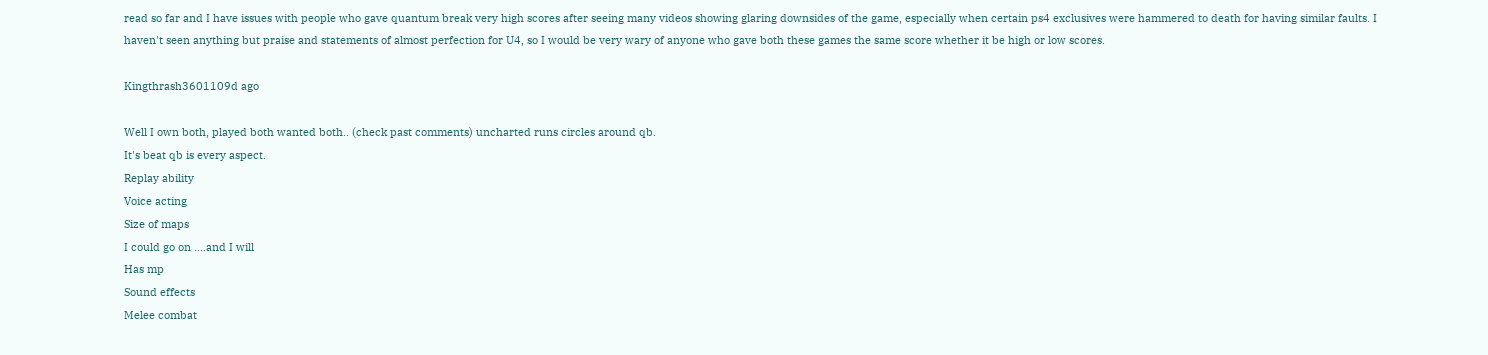read so far and I have issues with people who gave quantum break very high scores after seeing many videos showing glaring downsides of the game, especially when certain ps4 exclusives were hammered to death for having similar faults. I haven't seen anything but praise and statements of almost perfection for U4, so I would be very wary of anyone who gave both these games the same score whether it be high or low scores.

Kingthrash3601109d ago

Well I own both, played both wanted both.. (check past comments) uncharted runs circles around qb.
It's beat qb is every aspect.
Replay ability
Voice acting
Size of maps
I could go on ....and I will
Has mp
Sound effects
Melee combat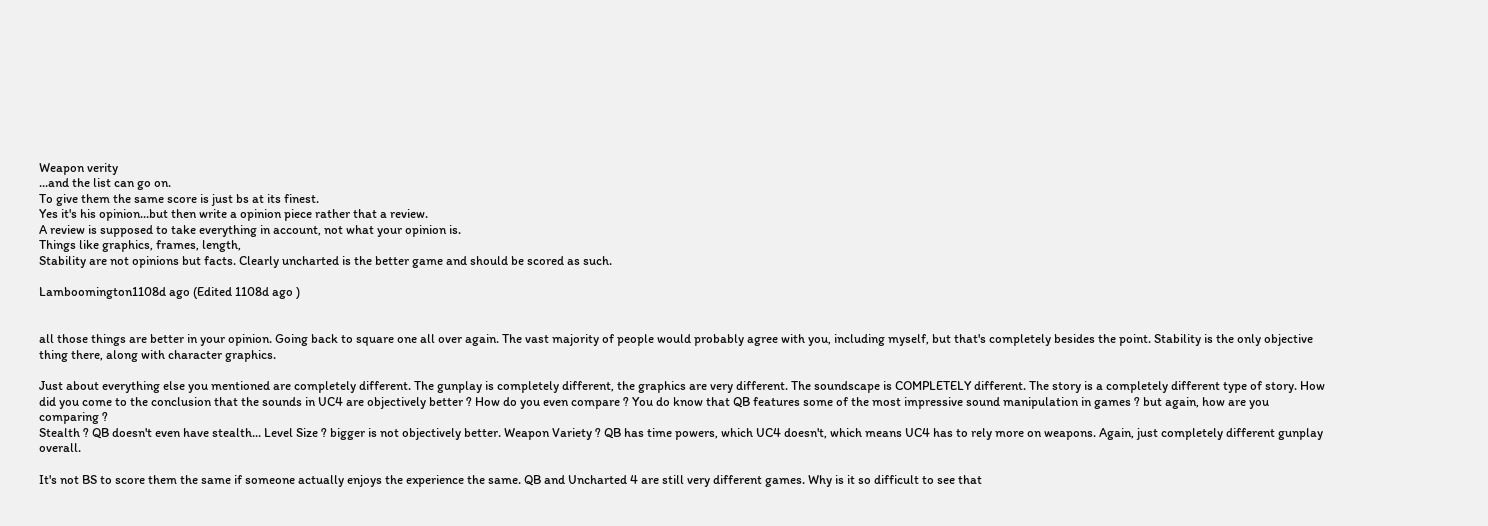Weapon verity
...and the list can go on.
To give them the same score is just bs at its finest.
Yes it's his opinion...but then write a opinion piece rather that a review.
A review is supposed to take everything in account, not what your opinion is.
Things like graphics, frames, length,
Stability are not opinions but facts. Clearly uncharted is the better game and should be scored as such.

Lamboomington1108d ago (Edited 1108d ago )


all those things are better in your opinion. Going back to square one all over again. The vast majority of people would probably agree with you, including myself, but that's completely besides the point. Stability is the only objective thing there, along with character graphics.

Just about everything else you mentioned are completely different. The gunplay is completely different, the graphics are very different. The soundscape is COMPLETELY different. The story is a completely different type of story. How did you come to the conclusion that the sounds in UC4 are objectively better ? How do you even compare ? You do know that QB features some of the most impressive sound manipulation in games ? but again, how are you comparing ?
Stealth ? QB doesn't even have stealth... Level Size ? bigger is not objectively better. Weapon Variety ? QB has time powers, which UC4 doesn't, which means UC4 has to rely more on weapons. Again, just completely different gunplay overall.

It's not BS to score them the same if someone actually enjoys the experience the same. QB and Uncharted 4 are still very different games. Why is it so difficult to see that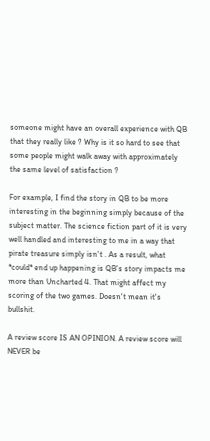someone might have an overall experience with QB that they really like ? Why is it so hard to see that some people might walk away with approximately the same level of satisfaction ?

For example, I find the story in QB to be more interesting in the beginning simply because of the subject matter. The science fiction part of it is very well handled and interesting to me in a way that pirate treasure simply isn't . As a result, what *could* end up happening is QB's story impacts me more than Uncharted 4. That might affect my scoring of the two games. Doesn't mean it's bullshit.

A review score IS AN OPINION. A review score will NEVER be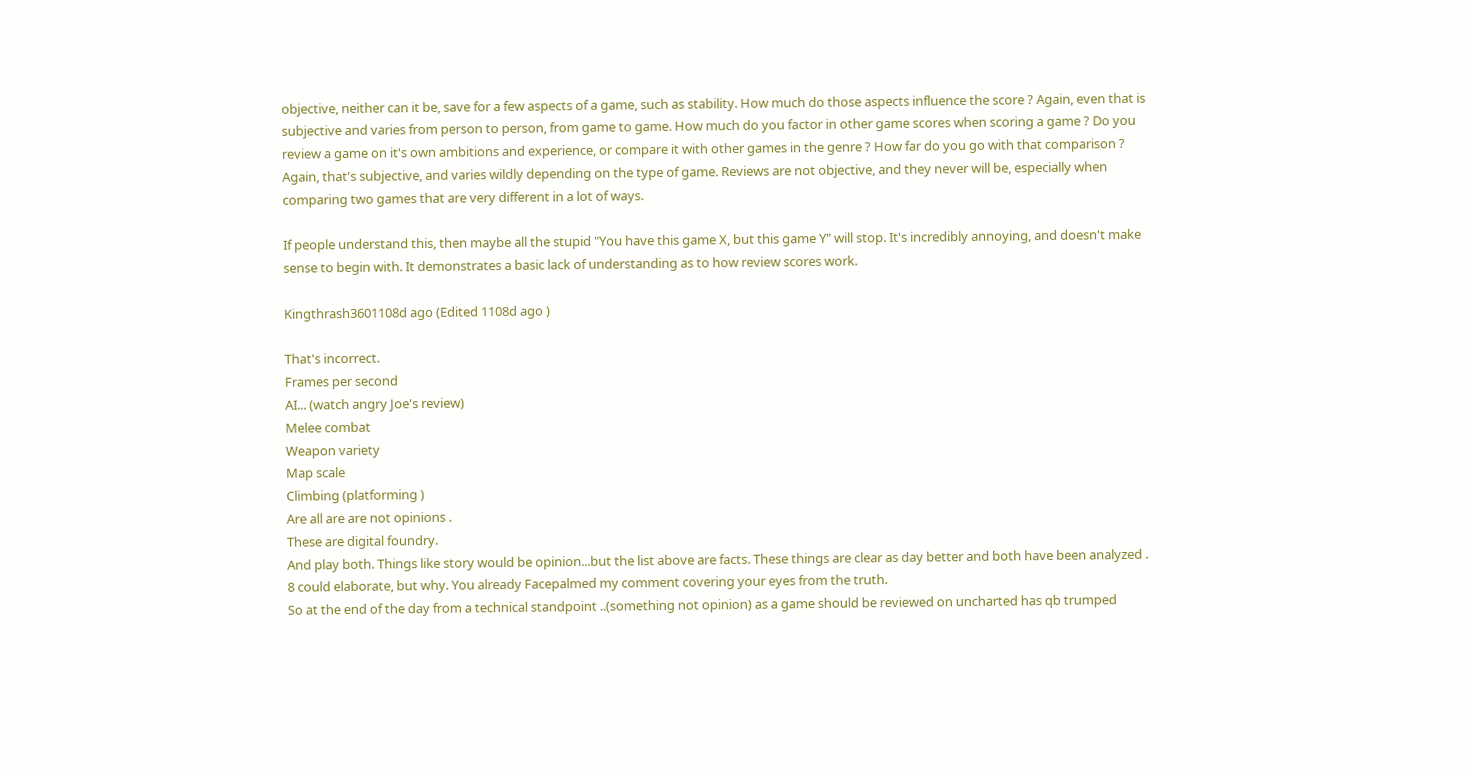objective, neither can it be, save for a few aspects of a game, such as stability. How much do those aspects influence the score ? Again, even that is subjective and varies from person to person, from game to game. How much do you factor in other game scores when scoring a game ? Do you review a game on it's own ambitions and experience, or compare it with other games in the genre ? How far do you go with that comparison ? Again, that's subjective, and varies wildly depending on the type of game. Reviews are not objective, and they never will be, especially when comparing two games that are very different in a lot of ways.

If people understand this, then maybe all the stupid "You have this game X, but this game Y" will stop. It's incredibly annoying, and doesn't make sense to begin with. It demonstrates a basic lack of understanding as to how review scores work.

Kingthrash3601108d ago (Edited 1108d ago )

That's incorrect.
Frames per second
AI... (watch angry Joe's review)
Melee combat
Weapon variety
Map scale
Climbing (platforming )
Are all are are not opinions .
These are digital foundry.
And play both. Things like story would be opinion...but the list above are facts. These things are clear as day better and both have been analyzed . 8 could elaborate, but why. You already Facepalmed my comment covering your eyes from the truth.
So at the end of the day from a technical standpoint ..(something not opinion) as a game should be reviewed on uncharted has qb trumped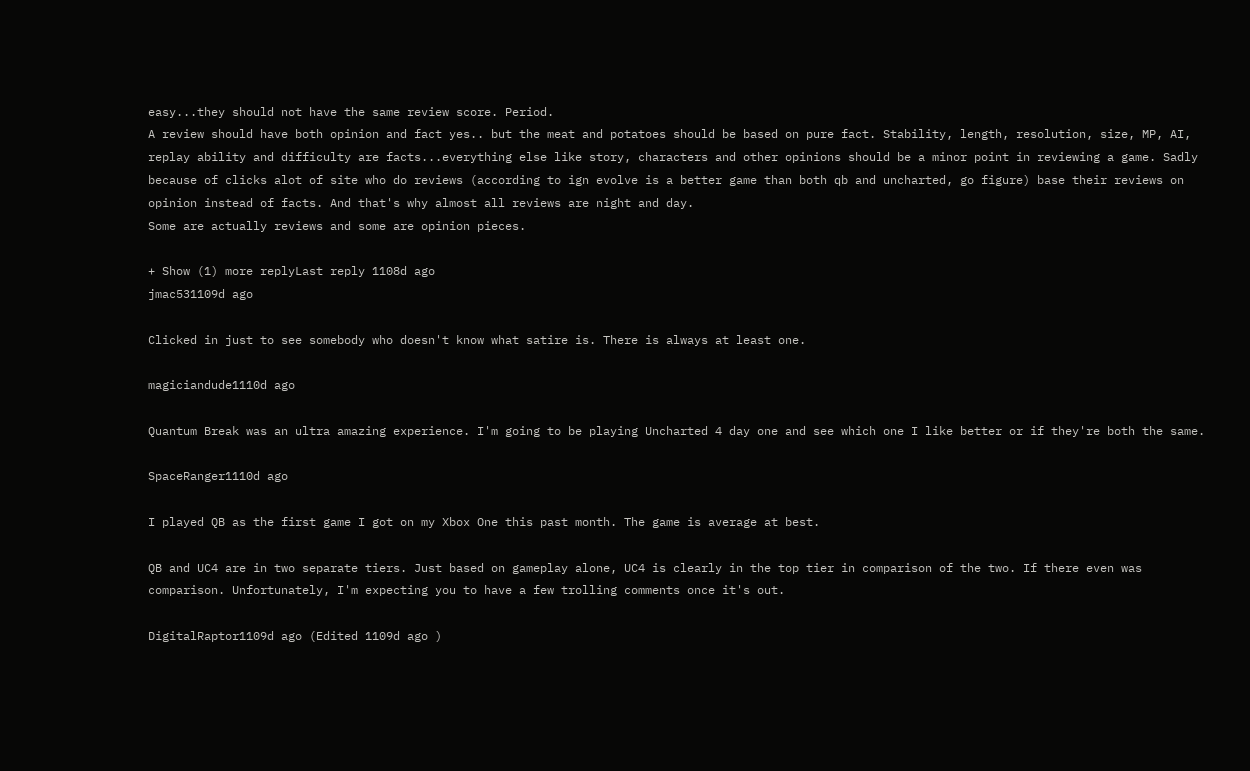easy...they should not have the same review score. Period.
A review should have both opinion and fact yes.. but the meat and potatoes should be based on pure fact. Stability, length, resolution, size, MP, AI, replay ability and difficulty are facts...everything else like story, characters and other opinions should be a minor point in reviewing a game. Sadly because of clicks alot of site who do reviews (according to ign evolve is a better game than both qb and uncharted, go figure) base their reviews on opinion instead of facts. And that's why almost all reviews are night and day.
Some are actually reviews and some are opinion pieces.

+ Show (1) more replyLast reply 1108d ago
jmac531109d ago

Clicked in just to see somebody who doesn't know what satire is. There is always at least one.

magiciandude1110d ago

Quantum Break was an ultra amazing experience. I'm going to be playing Uncharted 4 day one and see which one I like better or if they're both the same.

SpaceRanger1110d ago

I played QB as the first game I got on my Xbox One this past month. The game is average at best.

QB and UC4 are in two separate tiers. Just based on gameplay alone, UC4 is clearly in the top tier in comparison of the two. If there even was comparison. Unfortunately, I'm expecting you to have a few trolling comments once it's out.

DigitalRaptor1109d ago (Edited 1109d ago )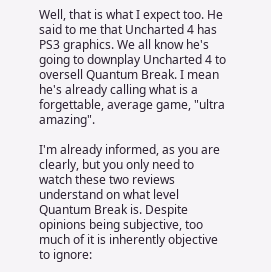Well, that is what I expect too. He said to me that Uncharted 4 has PS3 graphics. We all know he's going to downplay Uncharted 4 to oversell Quantum Break. I mean he's already calling what is a forgettable, average game, "ultra amazing".

I'm already informed, as you are clearly, but you only need to watch these two reviews understand on what level Quantum Break is. Despite opinions being subjective, too much of it is inherently objective to ignore: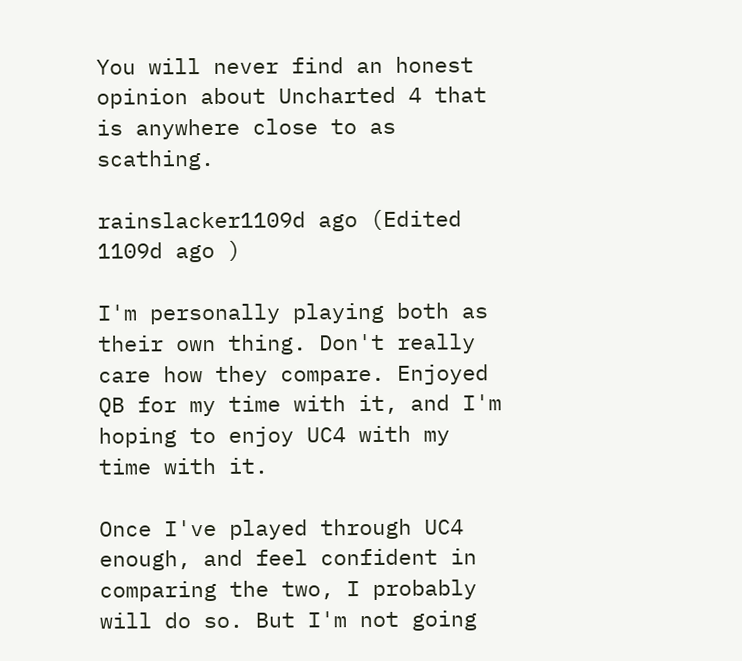You will never find an honest opinion about Uncharted 4 that is anywhere close to as scathing.

rainslacker1109d ago (Edited 1109d ago )

I'm personally playing both as their own thing. Don't really care how they compare. Enjoyed QB for my time with it, and I'm hoping to enjoy UC4 with my time with it.

Once I've played through UC4 enough, and feel confident in comparing the two, I probably will do so. But I'm not going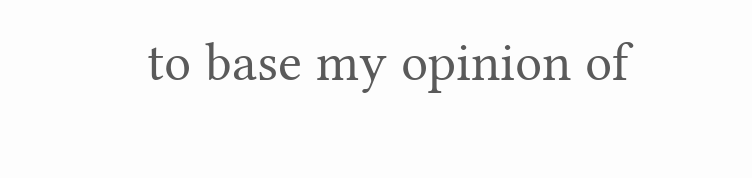to base my opinion of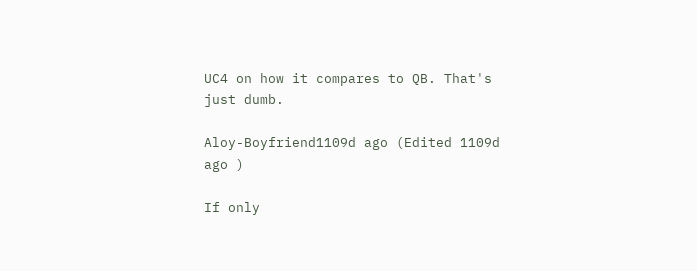UC4 on how it compares to QB. That's just dumb.

Aloy-Boyfriend1109d ago (Edited 1109d ago )

If only